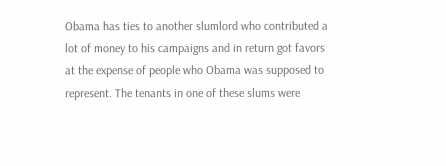Obama has ties to another slumlord who contributed a lot of money to his campaigns and in return got favors at the expense of people who Obama was supposed to represent. The tenants in one of these slums were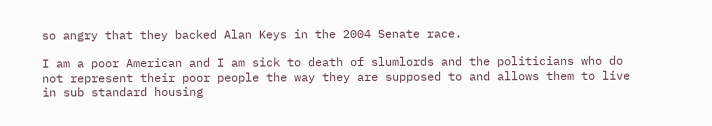so angry that they backed Alan Keys in the 2004 Senate race.

I am a poor American and I am sick to death of slumlords and the politicians who do not represent their poor people the way they are supposed to and allows them to live in sub standard housing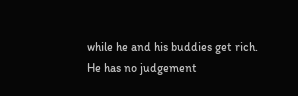while he and his buddies get rich.  He has no judgement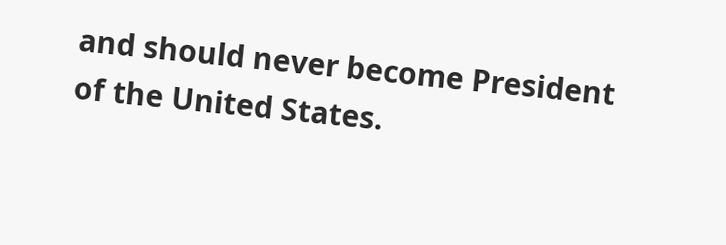and should never become President of the United States.